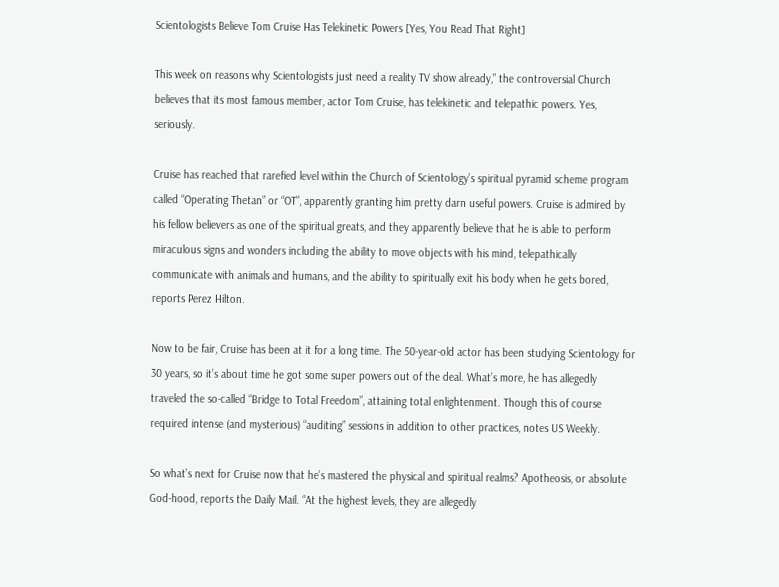Scientologists Believe Tom Cruise Has Telekinetic Powers [Yes, You Read That Right]

This week on reasons why Scientologists just need a reality TV show already,” the controversial Church believes that its most famous member, actor Tom Cruise, has telekinetic and telepathic powers. Yes, seriously.

Cruise has reached that rarefied level within the Church of Scientology’s spiritual pyramid scheme program called “Operating Thetan” or “OT”, apparently granting him pretty darn useful powers. Cruise is admired by his fellow believers as one of the spiritual greats, and they apparently believe that he is able to perform miraculous signs and wonders including the ability to move objects with his mind, telepathically communicate with animals and humans, and the ability to spiritually exit his body when he gets bored, reports Perez Hilton.

Now to be fair, Cruise has been at it for a long time. The 50-year-old actor has been studying Scientology for 30 years, so it’s about time he got some super powers out of the deal. What’s more, he has allegedly traveled the so-called “Bridge to Total Freedom”, attaining total enlightenment. Though this of course required intense (and mysterious) “auditing” sessions in addition to other practices, notes US Weekly.

So what’s next for Cruise now that he’s mastered the physical and spiritual realms? Apotheosis, or absolute God-hood, reports the Daily Mail. “At the highest levels, they are allegedly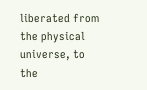liberated from the physical universe, to the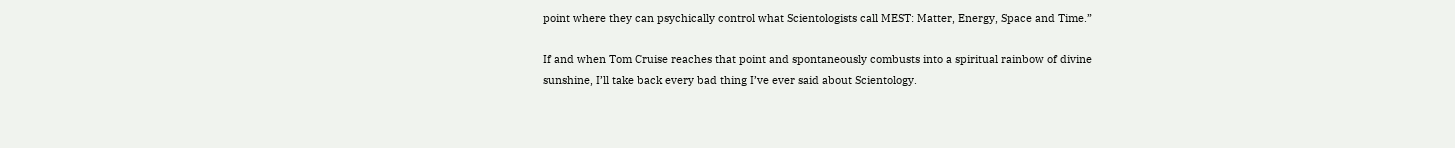point where they can psychically control what Scientologists call MEST: Matter, Energy, Space and Time.”

If and when Tom Cruise reaches that point and spontaneously combusts into a spiritual rainbow of divine sunshine, I’ll take back every bad thing I’ve ever said about Scientology.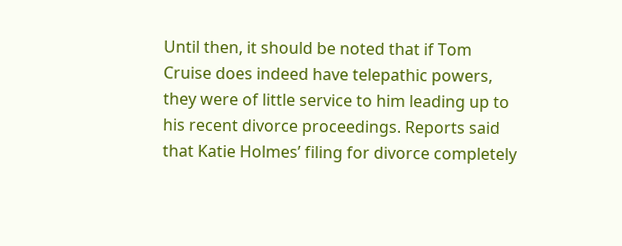Until then, it should be noted that if Tom Cruise does indeed have telepathic powers, they were of little service to him leading up to his recent divorce proceedings. Reports said that Katie Holmes’ filing for divorce completely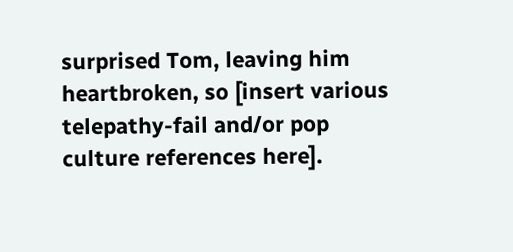surprised Tom, leaving him heartbroken, so [insert various telepathy-fail and/or pop culture references here].